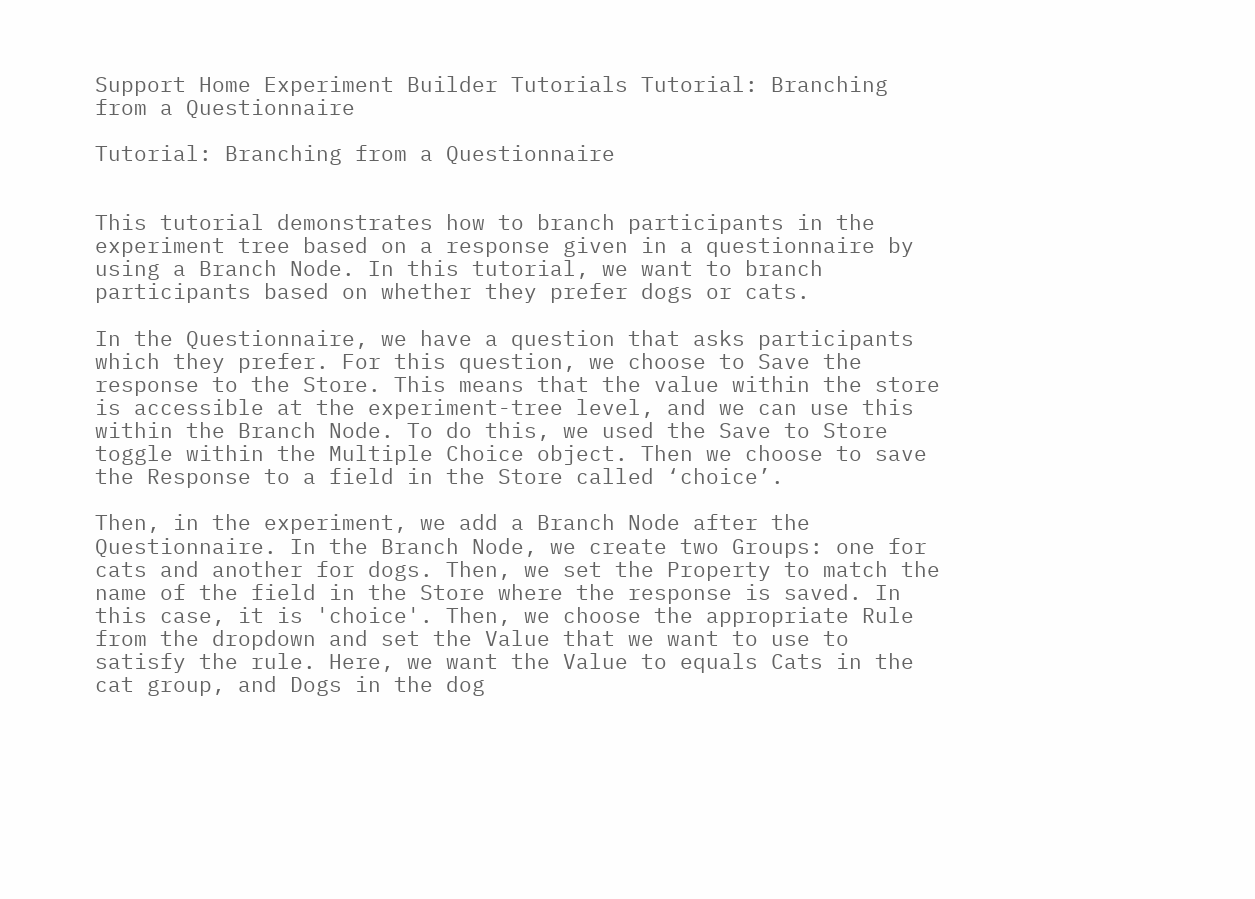Support Home Experiment Builder Tutorials Tutorial: Branching from a Questionnaire

Tutorial: Branching from a Questionnaire


This tutorial demonstrates how to branch participants in the experiment tree based on a response given in a questionnaire by using a Branch Node. In this tutorial, we want to branch participants based on whether they prefer dogs or cats.

In the Questionnaire, we have a question that asks participants which they prefer. For this question, we choose to Save the response to the Store. This means that the value within the store is accessible at the experiment-tree level, and we can use this within the Branch Node. To do this, we used the Save to Store toggle within the Multiple Choice object. Then we choose to save the Response to a field in the Store called ‘choice’.

Then, in the experiment, we add a Branch Node after the Questionnaire. In the Branch Node, we create two Groups: one for cats and another for dogs. Then, we set the Property to match the name of the field in the Store where the response is saved. In this case, it is 'choice'. Then, we choose the appropriate Rule from the dropdown and set the Value that we want to use to satisfy the rule. Here, we want the Value to equals Cats in the cat group, and Dogs in the dog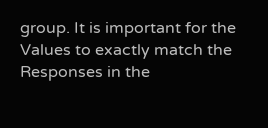group. It is important for the Values to exactly match the Responses in the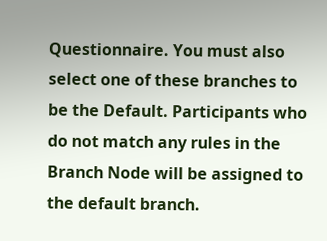Questionnaire. You must also select one of these branches to be the Default. Participants who do not match any rules in the Branch Node will be assigned to the default branch.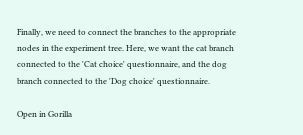Finally, we need to connect the branches to the appropriate nodes in the experiment tree. Here, we want the cat branch connected to the 'Cat choice' questionnaire, and the dog branch connected to the 'Dog choice' questionnaire.

Open in Gorilla